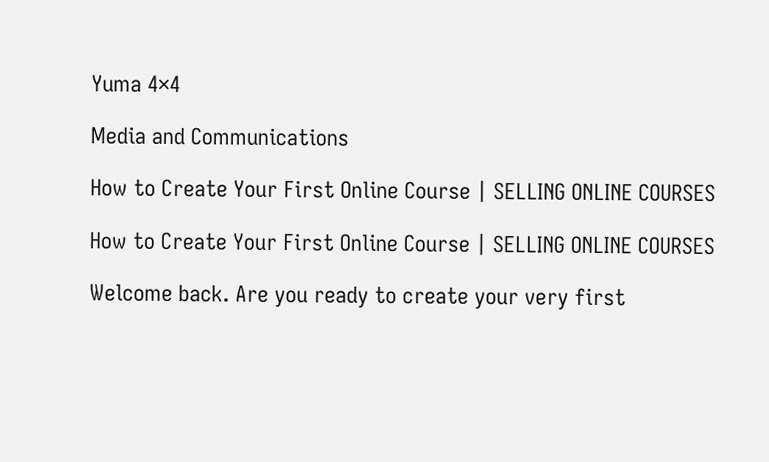Yuma 4×4

Media and Communications

How to Create Your First Online Course | SELLING ONLINE COURSES

How to Create Your First Online Course | SELLING ONLINE COURSES

Welcome back. Are you ready to create your very first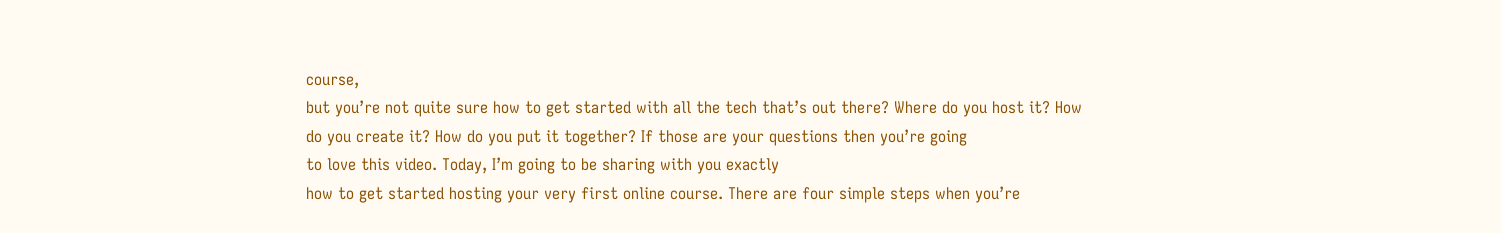course,
but you’re not quite sure how to get started with all the tech that’s out there? Where do you host it? How do you create it? How do you put it together? If those are your questions then you’re going
to love this video. Today, I’m going to be sharing with you exactly
how to get started hosting your very first online course. There are four simple steps when you’re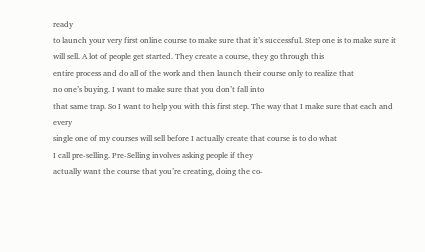ready
to launch your very first online course to make sure that it’s successful. Step one is to make sure it will sell. A lot of people get started. They create a course, they go through this
entire process and do all of the work and then launch their course only to realize that
no one’s buying. I want to make sure that you don’t fall into
that same trap. So I want to help you with this first step. The way that I make sure that each and every
single one of my courses will sell before I actually create that course is to do what
I call pre-selling. Pre-Selling involves asking people if they
actually want the course that you’re creating, doing the co-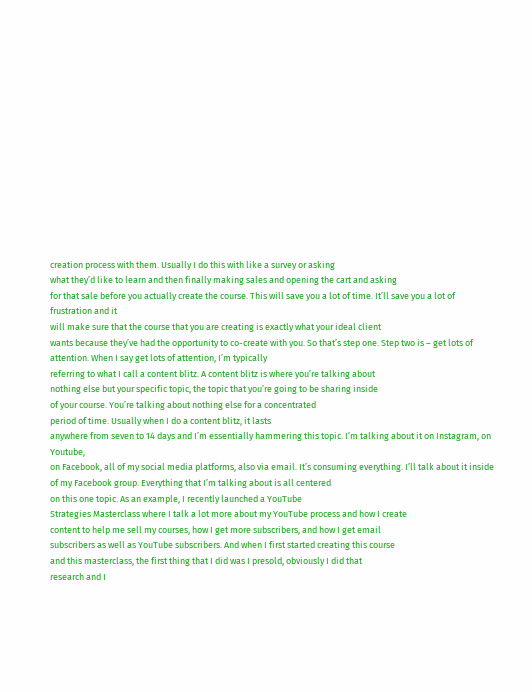creation process with them. Usually I do this with like a survey or asking
what they’d like to learn and then finally making sales and opening the cart and asking
for that sale before you actually create the course. This will save you a lot of time. It’ll save you a lot of frustration and it
will make sure that the course that you are creating is exactly what your ideal client
wants because they’ve had the opportunity to co-create with you. So that’s step one. Step two is – get lots of attention. When I say get lots of attention, I’m typically
referring to what I call a content blitz. A content blitz is where you’re talking about
nothing else but your specific topic, the topic that you’re going to be sharing inside
of your course. You’re talking about nothing else for a concentrated
period of time. Usually when I do a content blitz, it lasts
anywhere from seven to 14 days and I’m essentially hammering this topic. I’m talking about it on Instagram, on Youtube,
on Facebook, all of my social media platforms, also via email. It’s consuming everything. I’ll talk about it inside of my Facebook group. Everything that I’m talking about is all centered
on this one topic. As an example, I recently launched a YouTube
Strategies Masterclass where I talk a lot more about my YouTube process and how I create
content to help me sell my courses, how I get more subscribers, and how I get email
subscribers as well as YouTube subscribers. And when I first started creating this course
and this masterclass, the first thing that I did was I presold, obviously I did that
research and I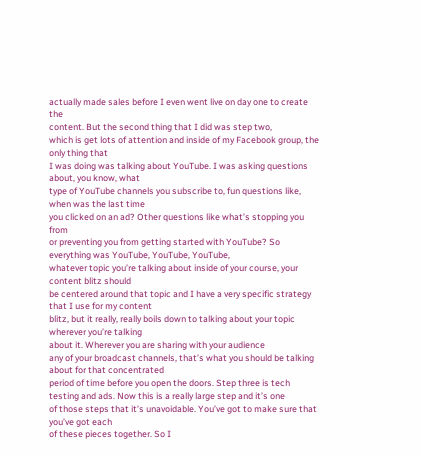actually made sales before I even went live on day one to create the
content. But the second thing that I did was step two,
which is get lots of attention and inside of my Facebook group, the only thing that
I was doing was talking about YouTube. I was asking questions about, you know, what
type of YouTube channels you subscribe to, fun questions like, when was the last time
you clicked on an ad? Other questions like what’s stopping you from
or preventing you from getting started with YouTube? So everything was YouTube, YouTube, YouTube,
whatever topic you’re talking about inside of your course, your content blitz should
be centered around that topic and I have a very specific strategy that I use for my content
blitz, but it really, really boils down to talking about your topic wherever you’re talking
about it. Wherever you are sharing with your audience
any of your broadcast channels, that’s what you should be talking about for that concentrated
period of time before you open the doors. Step three is tech testing and ads. Now this is a really large step and it’s one
of those steps that it’s unavoidable. You’ve got to make sure that you’ve got each
of these pieces together. So I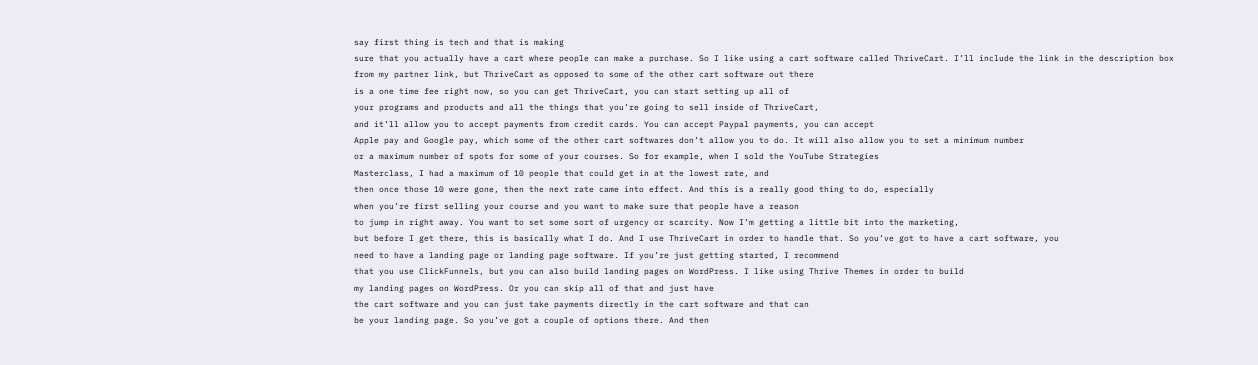say first thing is tech and that is making
sure that you actually have a cart where people can make a purchase. So I like using a cart software called ThriveCart. I’ll include the link in the description box
from my partner link, but ThriveCart as opposed to some of the other cart software out there
is a one time fee right now, so you can get ThriveCart, you can start setting up all of
your programs and products and all the things that you’re going to sell inside of ThriveCart,
and it’ll allow you to accept payments from credit cards. You can accept Paypal payments, you can accept
Apple pay and Google pay, which some of the other cart softwares don’t allow you to do. It will also allow you to set a minimum number
or a maximum number of spots for some of your courses. So for example, when I sold the YouTube Strategies
Masterclass, I had a maximum of 10 people that could get in at the lowest rate, and
then once those 10 were gone, then the next rate came into effect. And this is a really good thing to do, especially
when you’re first selling your course and you want to make sure that people have a reason
to jump in right away. You want to set some sort of urgency or scarcity. Now I’m getting a little bit into the marketing,
but before I get there, this is basically what I do. And I use ThriveCart in order to handle that. So you’ve got to have a cart software, you
need to have a landing page or landing page software. If you’re just getting started, I recommend
that you use ClickFunnels, but you can also build landing pages on WordPress. I like using Thrive Themes in order to build
my landing pages on WordPress. Or you can skip all of that and just have
the cart software and you can just take payments directly in the cart software and that can
be your landing page. So you’ve got a couple of options there. And then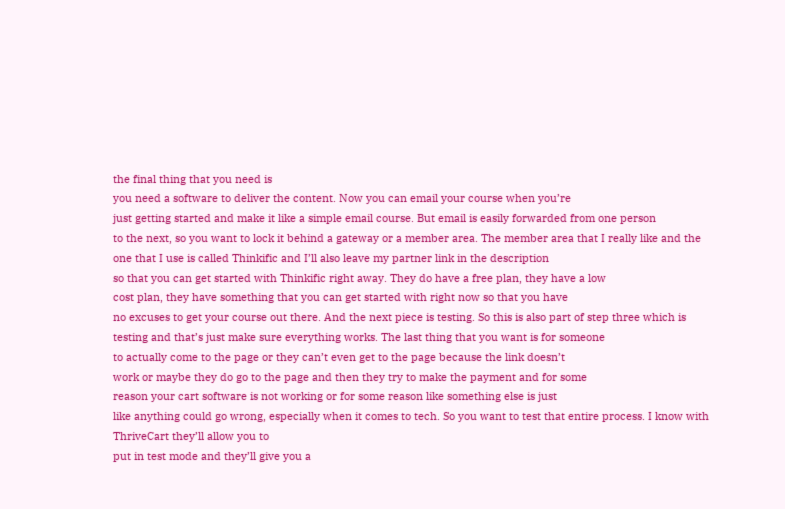the final thing that you need is
you need a software to deliver the content. Now you can email your course when you’re
just getting started and make it like a simple email course. But email is easily forwarded from one person
to the next, so you want to lock it behind a gateway or a member area. The member area that I really like and the
one that I use is called Thinkific and I’ll also leave my partner link in the description
so that you can get started with Thinkific right away. They do have a free plan, they have a low
cost plan, they have something that you can get started with right now so that you have
no excuses to get your course out there. And the next piece is testing. So this is also part of step three which is
testing and that’s just make sure everything works. The last thing that you want is for someone
to actually come to the page or they can’t even get to the page because the link doesn’t
work or maybe they do go to the page and then they try to make the payment and for some
reason your cart software is not working or for some reason like something else is just
like anything could go wrong, especially when it comes to tech. So you want to test that entire process. I know with ThriveCart they’ll allow you to
put in test mode and they’ll give you a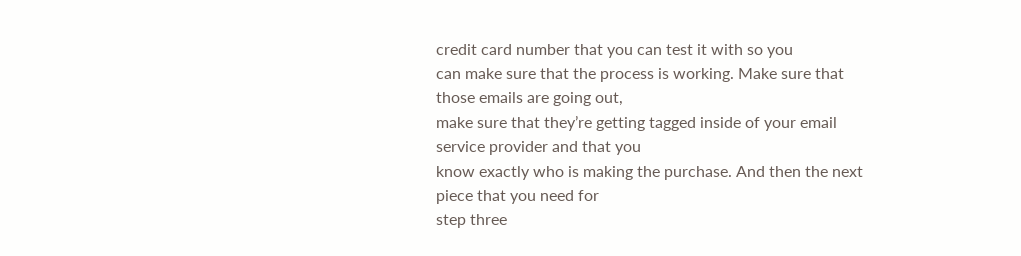credit card number that you can test it with so you
can make sure that the process is working. Make sure that those emails are going out,
make sure that they’re getting tagged inside of your email service provider and that you
know exactly who is making the purchase. And then the next piece that you need for
step three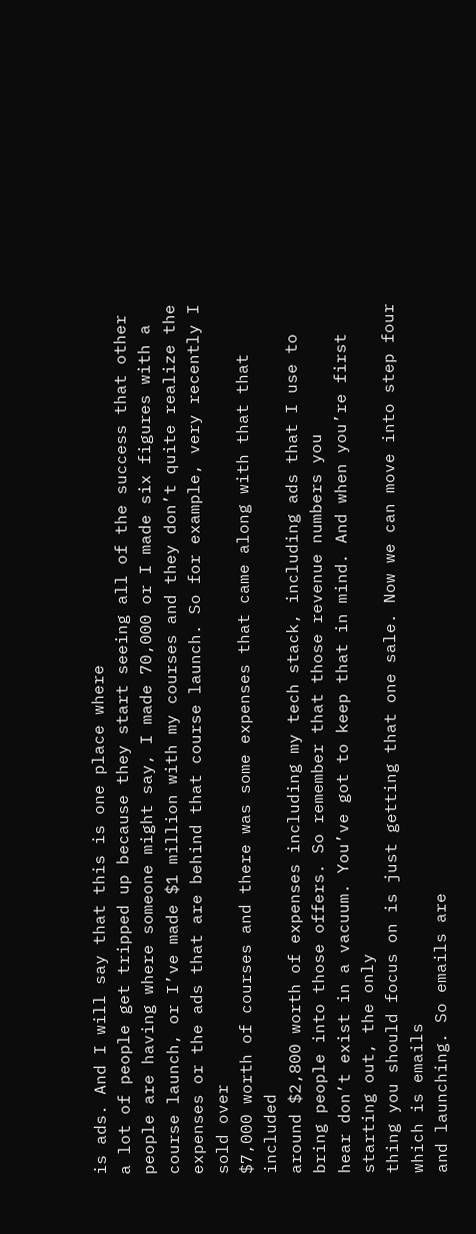is ads. And I will say that this is one place where
a lot of people get tripped up because they start seeing all of the success that other
people are having where someone might say, I made 70,000 or I made six figures with a
course launch, or I’ve made $1 million with my courses and they don’t quite realize the
expenses or the ads that are behind that course launch. So for example, very recently I sold over
$7,000 worth of courses and there was some expenses that came along with that that included
around $2,800 worth of expenses including my tech stack, including ads that I use to
bring people into those offers. So remember that those revenue numbers you
hear don’t exist in a vacuum. You’ve got to keep that in mind. And when you’re first starting out, the only
thing you should focus on is just getting that one sale. Now we can move into step four which is emails
and launching. So emails are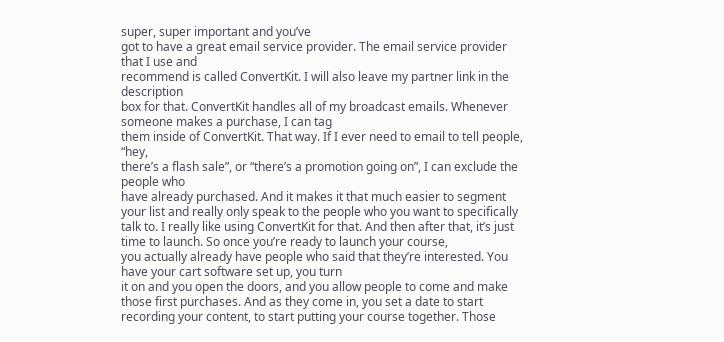super, super important and you’ve
got to have a great email service provider. The email service provider that I use and
recommend is called ConvertKit. I will also leave my partner link in the description
box for that. ConvertKit handles all of my broadcast emails. Whenever someone makes a purchase, I can tag
them inside of ConvertKit. That way. If I ever need to email to tell people, “hey,
there’s a flash sale”, or “there’s a promotion going on”, I can exclude the people who
have already purchased. And it makes it that much easier to segment
your list and really only speak to the people who you want to specifically talk to. I really like using ConvertKit for that. And then after that, it’s just time to launch. So once you’re ready to launch your course,
you actually already have people who said that they’re interested. You have your cart software set up, you turn
it on and you open the doors, and you allow people to come and make those first purchases. And as they come in, you set a date to start
recording your content, to start putting your course together. Those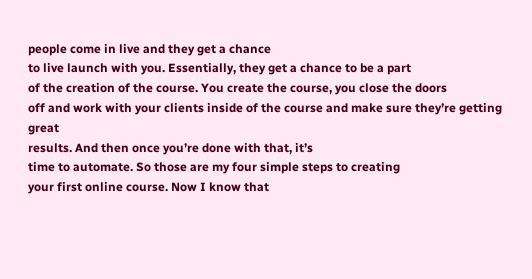people come in live and they get a chance
to live launch with you. Essentially, they get a chance to be a part
of the creation of the course. You create the course, you close the doors
off and work with your clients inside of the course and make sure they’re getting great
results. And then once you’re done with that, it’s
time to automate. So those are my four simple steps to creating
your first online course. Now I know that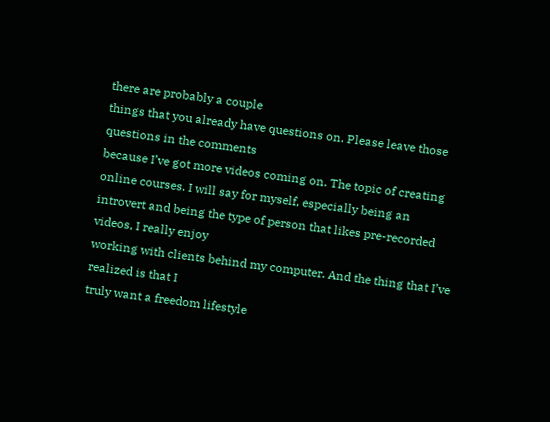there are probably a couple
things that you already have questions on. Please leave those questions in the comments
because I’ve got more videos coming on. The topic of creating online courses. I will say for myself, especially being an
introvert and being the type of person that likes pre-recorded videos, I really enjoy
working with clients behind my computer. And the thing that I’ve realized is that I
truly want a freedom lifestyle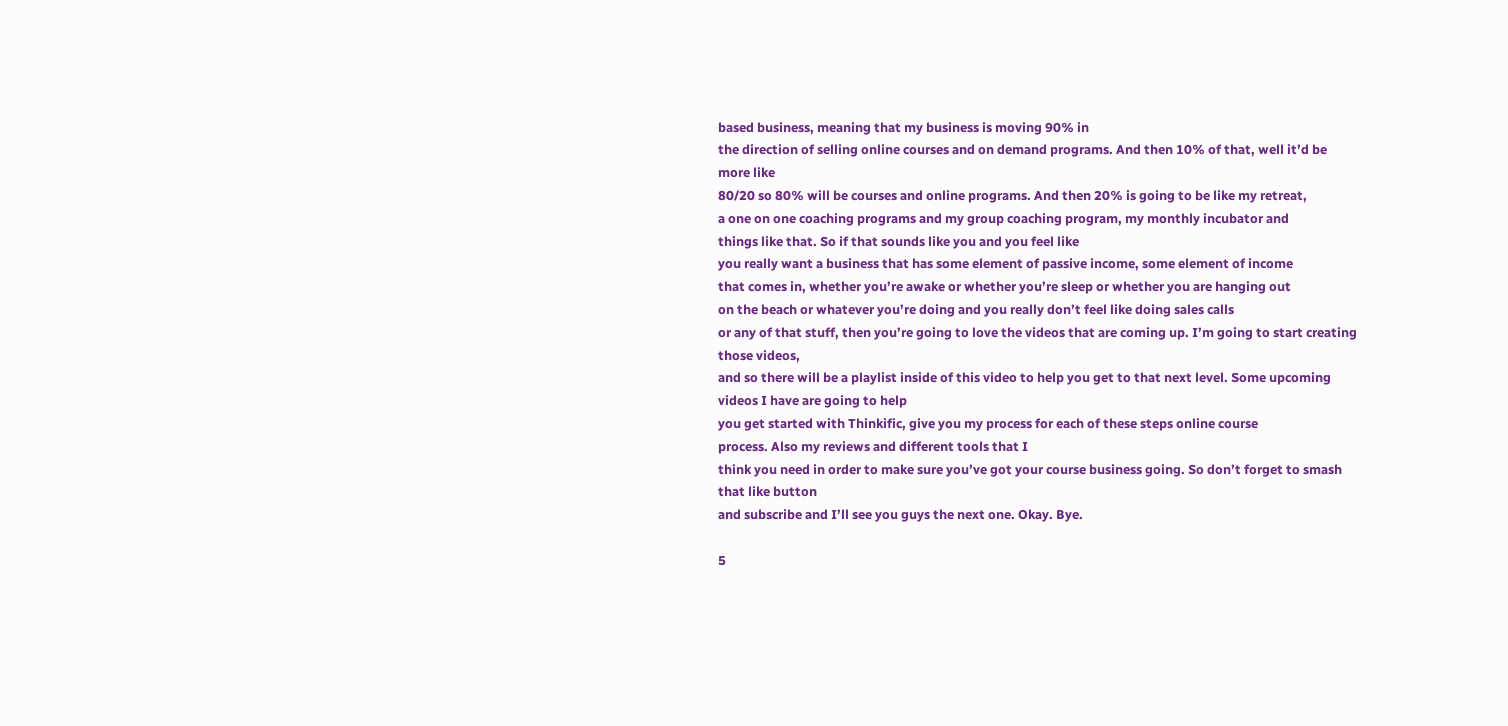based business, meaning that my business is moving 90% in
the direction of selling online courses and on demand programs. And then 10% of that, well it’d be more like
80/20 so 80% will be courses and online programs. And then 20% is going to be like my retreat,
a one on one coaching programs and my group coaching program, my monthly incubator and
things like that. So if that sounds like you and you feel like
you really want a business that has some element of passive income, some element of income
that comes in, whether you’re awake or whether you’re sleep or whether you are hanging out
on the beach or whatever you’re doing and you really don’t feel like doing sales calls
or any of that stuff, then you’re going to love the videos that are coming up. I’m going to start creating those videos,
and so there will be a playlist inside of this video to help you get to that next level. Some upcoming videos I have are going to help
you get started with Thinkific, give you my process for each of these steps online course
process. Also my reviews and different tools that I
think you need in order to make sure you’ve got your course business going. So don’t forget to smash that like button
and subscribe and I’ll see you guys the next one. Okay. Bye.

5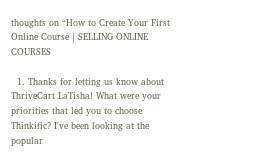thoughts on “How to Create Your First Online Course | SELLING ONLINE COURSES

  1. Thanks for letting us know about ThriveCart LaTisha! What were your priorities that led you to choose Thinkific? I've been looking at the popular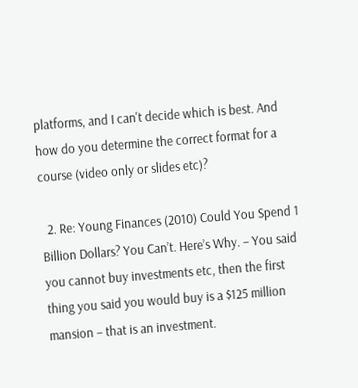platforms, and I can't decide which is best. And how do you determine the correct format for a course (video only or slides etc)?

  2. Re: Young Finances (2010) Could You Spend 1 Billion Dollars? You Can’t. Here’s Why. – You said you cannot buy investments etc, then the first thing you said you would buy is a $125 million mansion – that is an investment.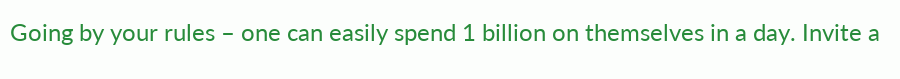Going by your rules – one can easily spend 1 billion on themselves in a day. Invite a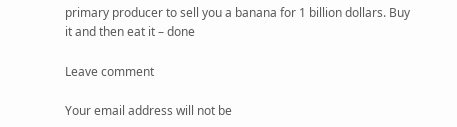primary producer to sell you a banana for 1 billion dollars. Buy it and then eat it – done

Leave comment

Your email address will not be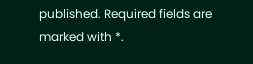published. Required fields are marked with *.